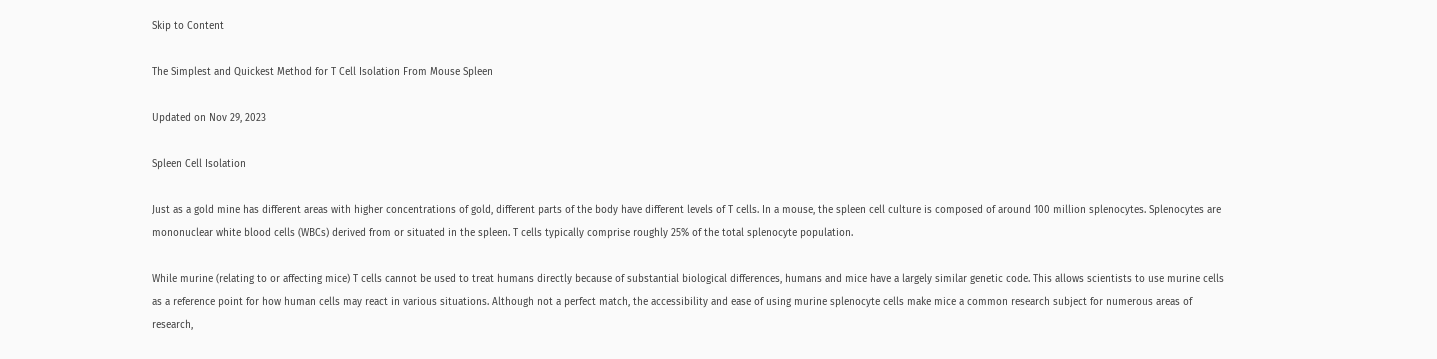Skip to Content

The Simplest and Quickest Method for T Cell Isolation From Mouse Spleen

Updated on Nov 29, 2023

Spleen Cell Isolation

Just as a gold mine has different areas with higher concentrations of gold, different parts of the body have different levels of T cells. In a mouse, the spleen cell culture is composed of around 100 million splenocytes. Splenocytes are mononuclear white blood cells (WBCs) derived from or situated in the spleen. T cells typically comprise roughly 25% of the total splenocyte population.

While murine (relating to or affecting mice) T cells cannot be used to treat humans directly because of substantial biological differences, humans and mice have a largely similar genetic code. This allows scientists to use murine cells as a reference point for how human cells may react in various situations. Although not a perfect match, the accessibility and ease of using murine splenocyte cells make mice a common research subject for numerous areas of research,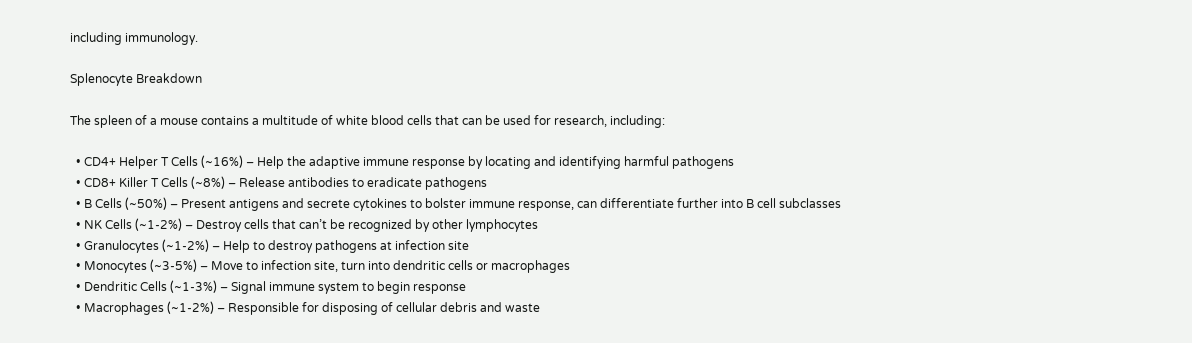including immunology.

Splenocyte Breakdown

The spleen of a mouse contains a multitude of white blood cells that can be used for research, including:

  • CD4+ Helper T Cells (~16%) – Help the adaptive immune response by locating and identifying harmful pathogens
  • CD8+ Killer T Cells (~8%) – Release antibodies to eradicate pathogens
  • B Cells (~50%) – Present antigens and secrete cytokines to bolster immune response, can differentiate further into B cell subclasses
  • NK Cells (~1-2%) – Destroy cells that can’t be recognized by other lymphocytes
  • Granulocytes (~1-2%) – Help to destroy pathogens at infection site
  • Monocytes (~3-5%) – Move to infection site, turn into dendritic cells or macrophages
  • Dendritic Cells (~1-3%) – Signal immune system to begin response
  • Macrophages (~1-2%) – Responsible for disposing of cellular debris and waste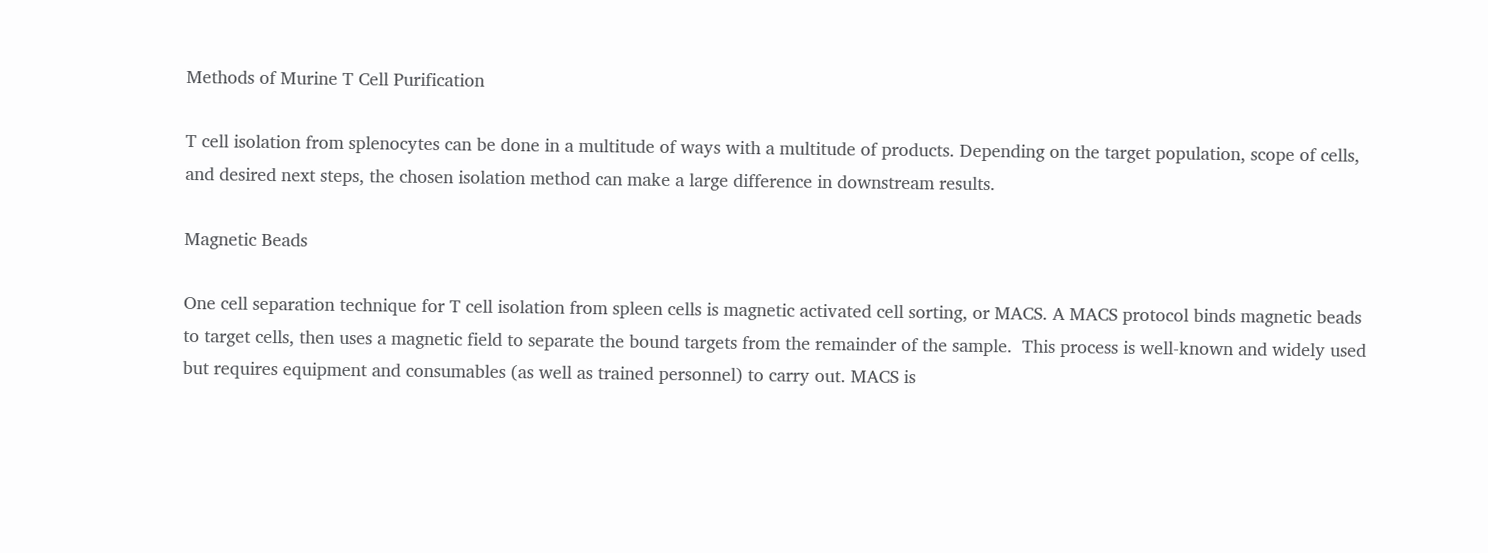Methods of Murine T Cell Purification

T cell isolation from splenocytes can be done in a multitude of ways with a multitude of products. Depending on the target population, scope of cells, and desired next steps, the chosen isolation method can make a large difference in downstream results.

Magnetic Beads

One cell separation technique for T cell isolation from spleen cells is magnetic activated cell sorting, or MACS. A MACS protocol binds magnetic beads to target cells, then uses a magnetic field to separate the bound targets from the remainder of the sample.  This process is well-known and widely used but requires equipment and consumables (as well as trained personnel) to carry out. MACS is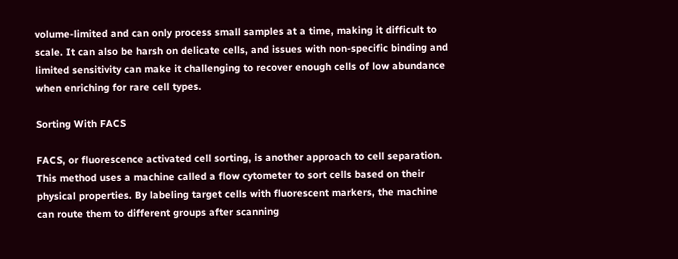volume-limited and can only process small samples at a time, making it difficult to scale. It can also be harsh on delicate cells, and issues with non-specific binding and limited sensitivity can make it challenging to recover enough cells of low abundance when enriching for rare cell types.

Sorting With FACS

FACS, or fluorescence activated cell sorting, is another approach to cell separation. This method uses a machine called a flow cytometer to sort cells based on their physical properties. By labeling target cells with fluorescent markers, the machine can route them to different groups after scanning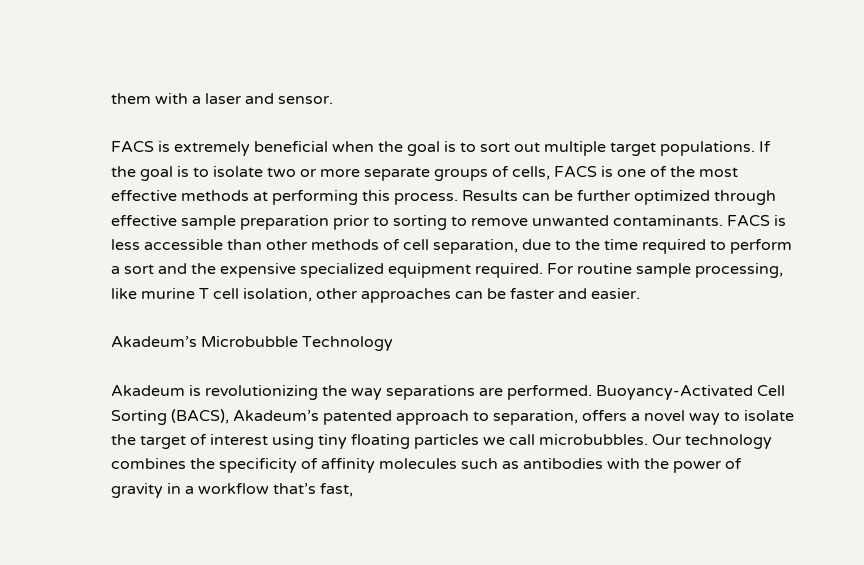them with a laser and sensor.

FACS is extremely beneficial when the goal is to sort out multiple target populations. If the goal is to isolate two or more separate groups of cells, FACS is one of the most effective methods at performing this process. Results can be further optimized through effective sample preparation prior to sorting to remove unwanted contaminants. FACS is less accessible than other methods of cell separation, due to the time required to perform a sort and the expensive specialized equipment required. For routine sample processing, like murine T cell isolation, other approaches can be faster and easier.

Akadeum’s Microbubble Technology

Akadeum is revolutionizing the way separations are performed. Buoyancy-Activated Cell Sorting (BACS), Akadeum’s patented approach to separation, offers a novel way to isolate the target of interest using tiny floating particles we call microbubbles. Our technology combines the specificity of affinity molecules such as antibodies with the power of gravity in a workflow that’s fast,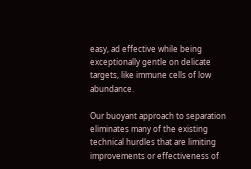easy, ad effective while being exceptionally gentle on delicate targets, like immune cells of low abundance.

Our buoyant approach to separation eliminates many of the existing technical hurdles that are limiting improvements or effectiveness of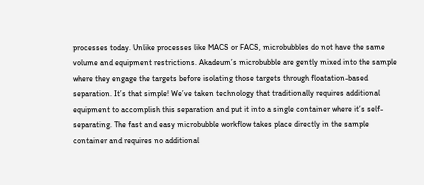processes today. Unlike processes like MACS or FACS, microbubbles do not have the same volume and equipment restrictions. Akadeum’s microbubble are gently mixed into the sample where they engage the targets before isolating those targets through floatation-based separation. It’s that simple! We’ve taken technology that traditionally requires additional equipment to accomplish this separation and put it into a single container where it’s self-separating. The fast and easy microbubble workflow takes place directly in the sample container and requires no additional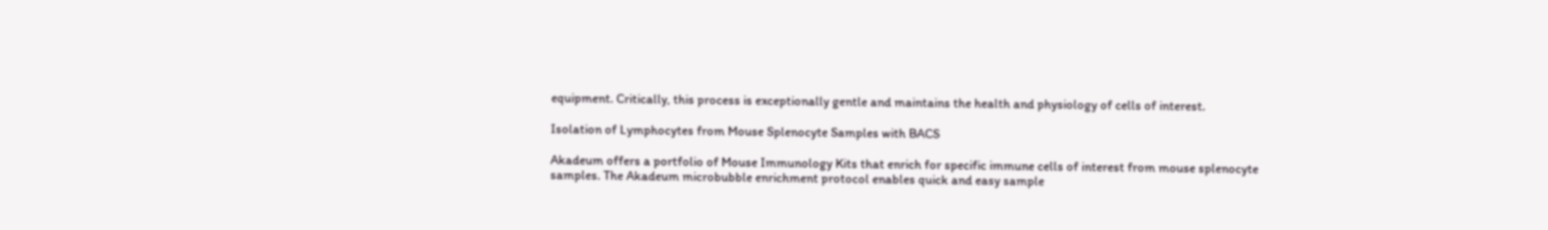equipment. Critically, this process is exceptionally gentle and maintains the health and physiology of cells of interest.

Isolation of Lymphocytes from Mouse Splenocyte Samples with BACS

Akadeum offers a portfolio of Mouse Immunology Kits that enrich for specific immune cells of interest from mouse splenocyte samples. The Akadeum microbubble enrichment protocol enables quick and easy sample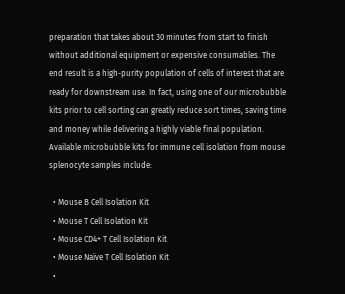preparation that takes about 30 minutes from start to finish without additional equipment or expensive consumables. The end result is a high-purity population of cells of interest that are ready for downstream use. In fact, using one of our microbubble kits prior to cell sorting can greatly reduce sort times, saving time and money while delivering a highly viable final population. Available microbubble kits for immune cell isolation from mouse splenocyte samples include:

  • Mouse B Cell Isolation Kit
  • Mouse T Cell Isolation Kit
  • Mouse CD4+ T Cell Isolation Kit
  • Mouse Naïve T Cell Isolation Kit
  •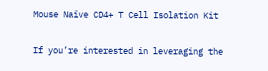Mouse Naïve CD4+ T Cell Isolation Kit

If you’re interested in leveraging the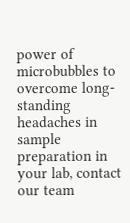power of microbubbles to overcome long-standing headaches in sample preparation in your lab, contact our team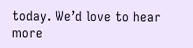today. We’d love to hear more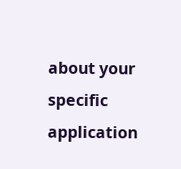about your specific application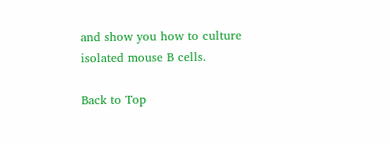and show you how to culture isolated mouse B cells.

Back to Top